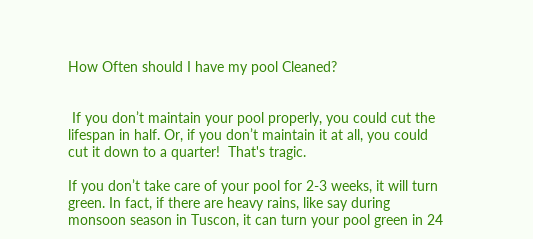How Often should I have my pool Cleaned?


 If you don’t maintain your pool properly, you could cut the lifespan in half. Or, if you don’t maintain it at all, you could cut it down to a quarter!  That's tragic.

If you don’t take care of your pool for 2-3 weeks, it will turn green. In fact, if there are heavy rains, like say during monsoon season in Tuscon, it can turn your pool green in 24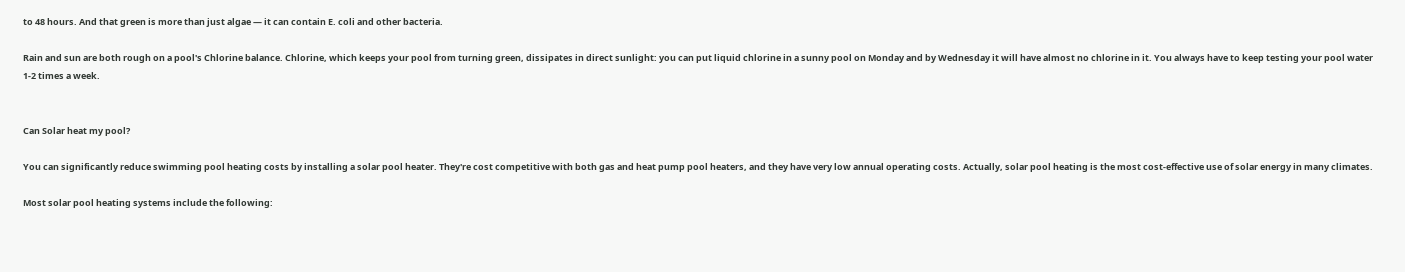to 48 hours. And that green is more than just algae — it can contain E. coli and other bacteria.

Rain and sun are both rough on a pool's Chlorine balance. Chlorine, which keeps your pool from turning green, dissipates in direct sunlight: you can put liquid chlorine in a sunny pool on Monday and by Wednesday it will have almost no chlorine in it. You always have to keep testing your pool water 1-2 times a week.


Can Solar heat my pool?

You can significantly reduce swimming pool heating costs by installing a solar pool heater. They're cost competitive with both gas and heat pump pool heaters, and they have very low annual operating costs. Actually, solar pool heating is the most cost-effective use of solar energy in many climates.

Most solar pool heating systems include the following: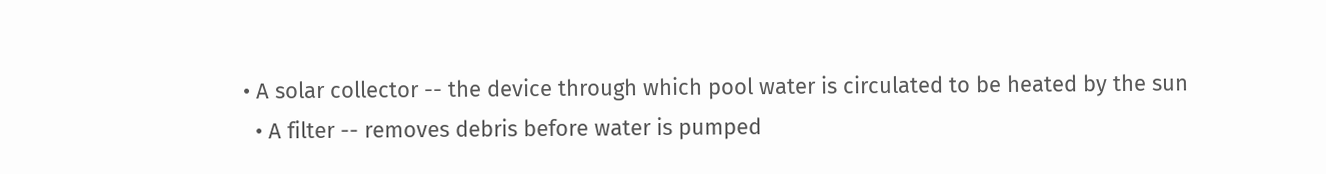• A solar collector -- the device through which pool water is circulated to be heated by the sun
  • A filter -- removes debris before water is pumped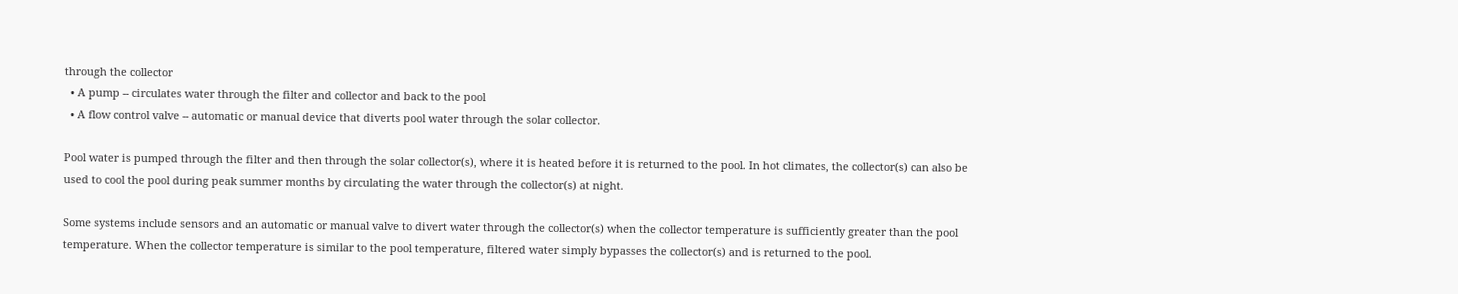through the collector
  • A pump -- circulates water through the filter and collector and back to the pool
  • A flow control valve -- automatic or manual device that diverts pool water through the solar collector.

Pool water is pumped through the filter and then through the solar collector(s), where it is heated before it is returned to the pool. In hot climates, the collector(s) can also be used to cool the pool during peak summer months by circulating the water through the collector(s) at night.

Some systems include sensors and an automatic or manual valve to divert water through the collector(s) when the collector temperature is sufficiently greater than the pool temperature. When the collector temperature is similar to the pool temperature, filtered water simply bypasses the collector(s) and is returned to the pool.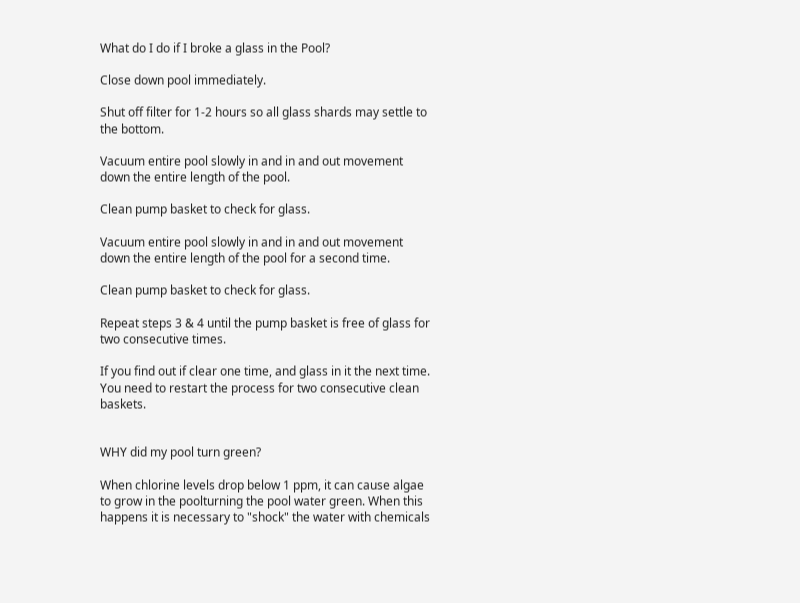What do I do if I broke a glass in the Pool?

Close down pool immediately.

Shut off filter for 1-2 hours so all glass shards may settle to the bottom.

Vacuum entire pool slowly in and in and out movement down the entire length of the pool.

Clean pump basket to check for glass.

Vacuum entire pool slowly in and in and out movement down the entire length of the pool for a second time.

Clean pump basket to check for glass.

Repeat steps 3 & 4 until the pump basket is free of glass for two consecutive times.

If you find out if clear one time, and glass in it the next time. You need to restart the process for two consecutive clean baskets.


WHY did my pool turn green?

When chlorine levels drop below 1 ppm, it can cause algae to grow in the poolturning the pool water green. When this happens it is necessary to "shock" the water with chemicals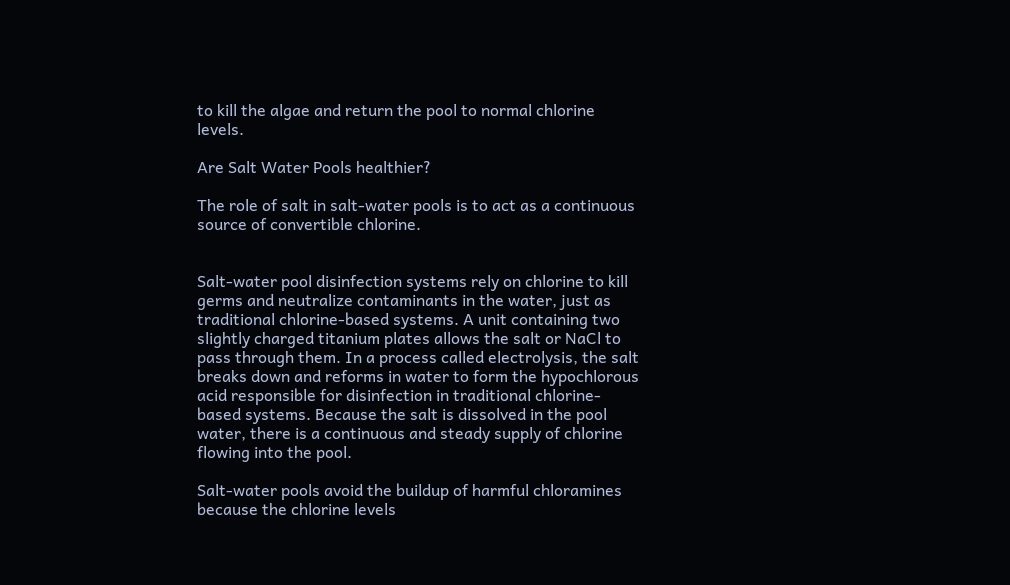to kill the algae and return the pool to normal chlorine levels.

Are Salt Water Pools healthier?

The role of salt in salt-water pools is to act as a continuous source of convertible chlorine.


Salt-water pool disinfection systems rely on chlorine to kill germs and neutralize contaminants in the water, just as traditional chlorine-based systems. A unit containing two slightly charged titanium plates allows the salt or NaCl to pass through them. In a process called electrolysis, the salt breaks down and reforms in water to form the hypochlorous acid responsible for disinfection in traditional chlorine-based systems. Because the salt is dissolved in the pool water, there is a continuous and steady supply of chlorine flowing into the pool.

Salt-water pools avoid the buildup of harmful chloramines because the chlorine levels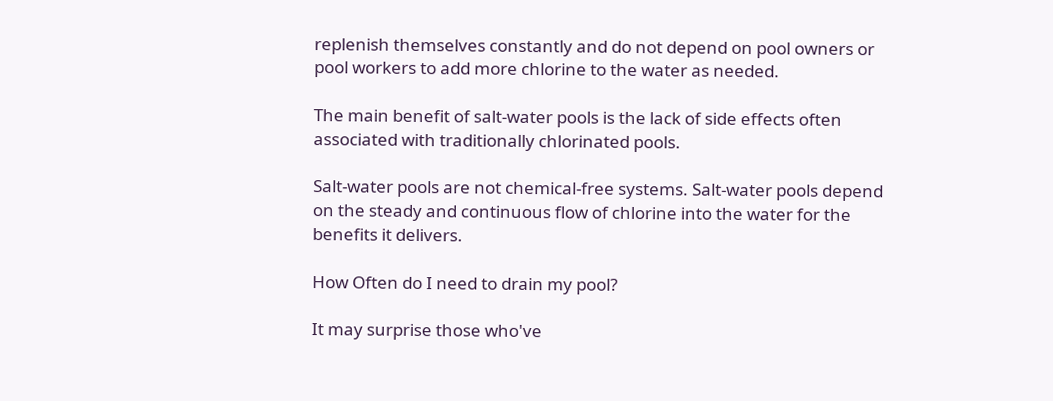replenish themselves constantly and do not depend on pool owners or pool workers to add more chlorine to the water as needed.

The main benefit of salt-water pools is the lack of side effects often associated with traditionally chlorinated pools.

Salt-water pools are not chemical-free systems. Salt-water pools depend on the steady and continuous flow of chlorine into the water for the benefits it delivers.

How Often do I need to drain my pool?

It may surprise those who've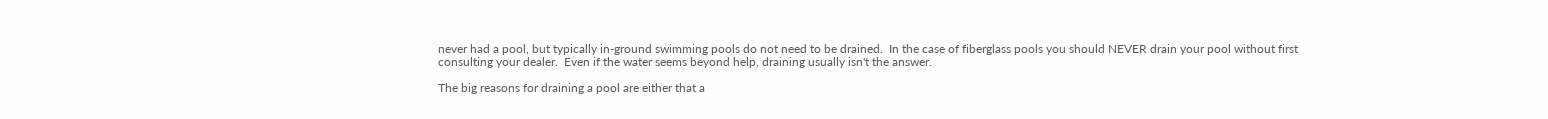never had a pool, but typically in-ground swimming pools do not need to be drained.  In the case of fiberglass pools you should NEVER drain your pool without first consulting your dealer.  Even if the water seems beyond help, draining usually isn't the answer.

The big reasons for draining a pool are either that a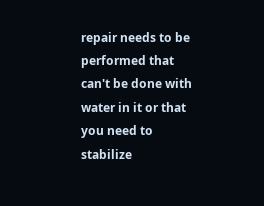repair needs to be performed that can't be done with water in it or that you need to stabilize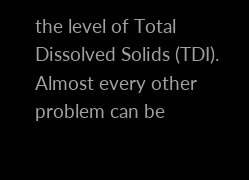the level of Total Dissolved Solids (TDI). Almost every other problem can be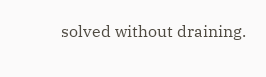solved without draining.